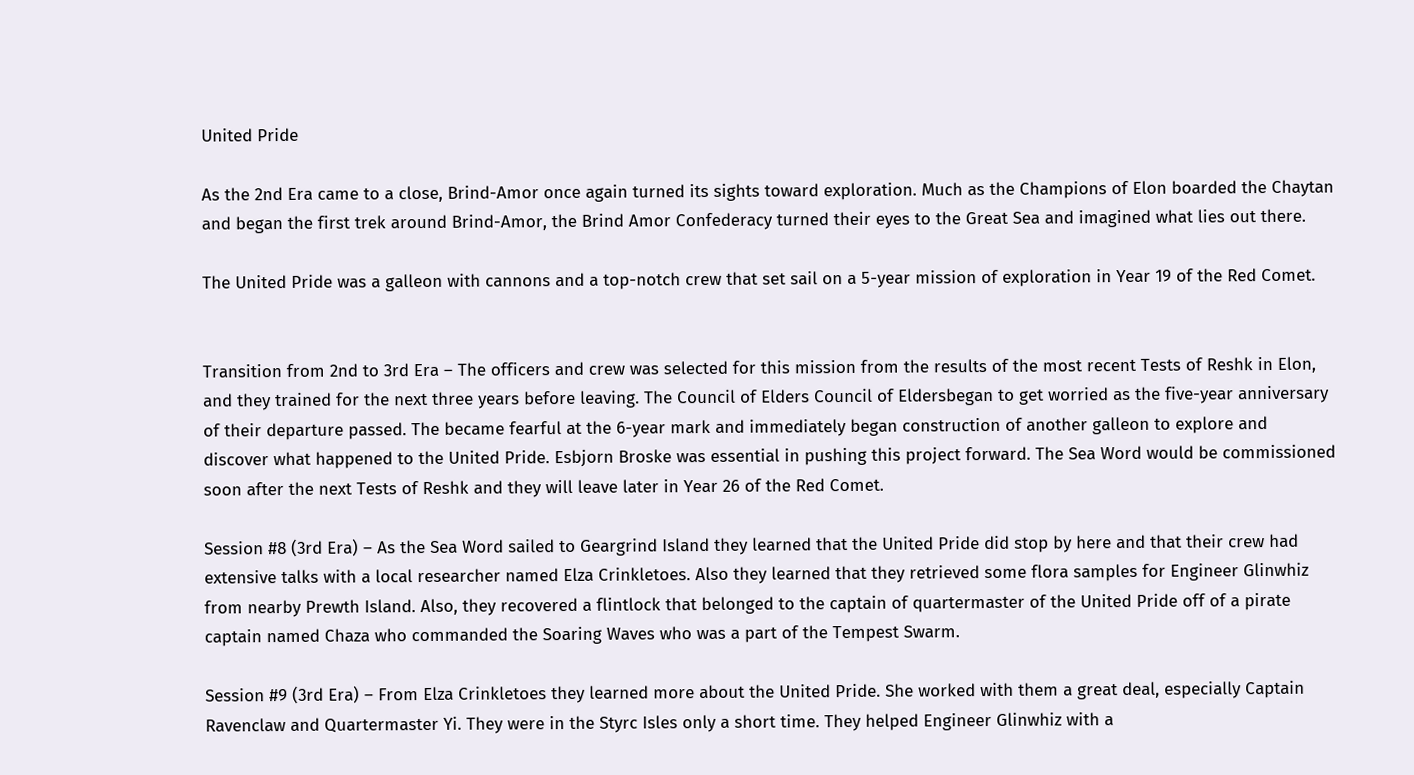United Pride

As the 2nd Era came to a close, Brind-Amor once again turned its sights toward exploration. Much as the Champions of Elon boarded the Chaytan and began the first trek around Brind-Amor, the Brind Amor Confederacy turned their eyes to the Great Sea and imagined what lies out there.

The United Pride was a galleon with cannons and a top-notch crew that set sail on a 5-year mission of exploration in Year 19 of the Red Comet.


Transition from 2nd to 3rd Era – The officers and crew was selected for this mission from the results of the most recent Tests of Reshk in Elon, and they trained for the next three years before leaving. The Council of Elders Council of Eldersbegan to get worried as the five-year anniversary of their departure passed. The became fearful at the 6-year mark and immediately began construction of another galleon to explore and discover what happened to the United Pride. Esbjorn Broske was essential in pushing this project forward. The Sea Word would be commissioned soon after the next Tests of Reshk and they will leave later in Year 26 of the Red Comet.

Session #8 (3rd Era) – As the Sea Word sailed to Geargrind Island they learned that the United Pride did stop by here and that their crew had extensive talks with a local researcher named Elza Crinkletoes. Also they learned that they retrieved some flora samples for Engineer Glinwhiz from nearby Prewth Island. Also, they recovered a flintlock that belonged to the captain of quartermaster of the United Pride off of a pirate captain named Chaza who commanded the Soaring Waves who was a part of the Tempest Swarm.

Session #9 (3rd Era) – From Elza Crinkletoes they learned more about the United Pride. She worked with them a great deal, especially Captain Ravenclaw and Quartermaster Yi. They were in the Styrc Isles only a short time. They helped Engineer Glinwhiz with a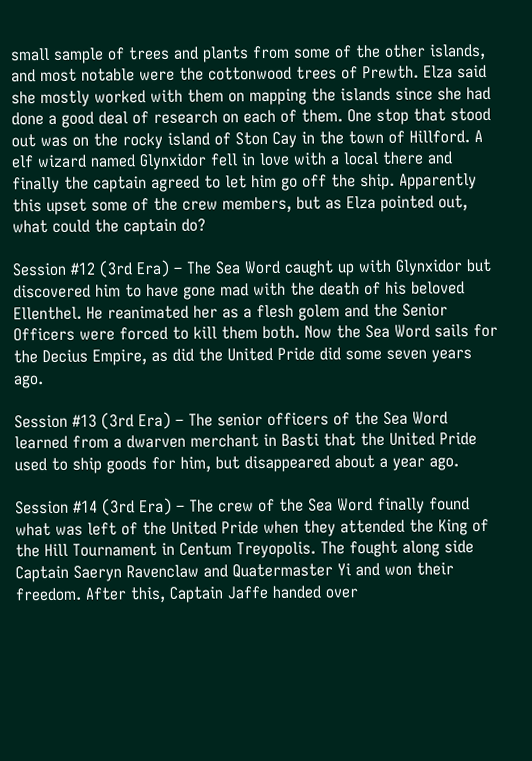small sample of trees and plants from some of the other islands, and most notable were the cottonwood trees of Prewth. Elza said she mostly worked with them on mapping the islands since she had done a good deal of research on each of them. One stop that stood out was on the rocky island of Ston Cay in the town of Hillford. A elf wizard named Glynxidor fell in love with a local there and finally the captain agreed to let him go off the ship. Apparently this upset some of the crew members, but as Elza pointed out, what could the captain do?

Session #12 (3rd Era) – The Sea Word caught up with Glynxidor but discovered him to have gone mad with the death of his beloved Ellenthel. He reanimated her as a flesh golem and the Senior Officers were forced to kill them both. Now the Sea Word sails for the Decius Empire, as did the United Pride did some seven years ago.

Session #13 (3rd Era) – The senior officers of the Sea Word learned from a dwarven merchant in Basti that the United Pride used to ship goods for him, but disappeared about a year ago.

Session #14 (3rd Era) – The crew of the Sea Word finally found what was left of the United Pride when they attended the King of the Hill Tournament in Centum Treyopolis. The fought along side Captain Saeryn Ravenclaw and Quatermaster Yi and won their freedom. After this, Captain Jaffe handed over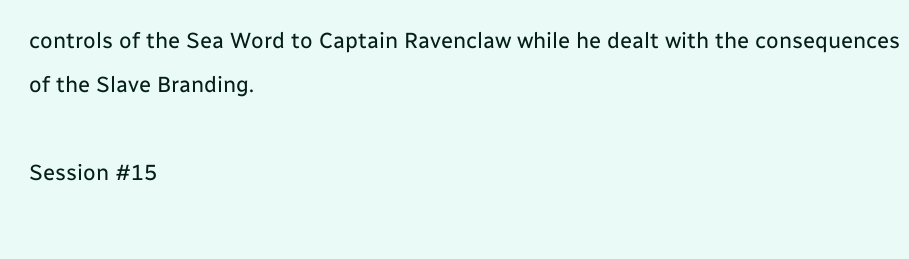controls of the Sea Word to Captain Ravenclaw while he dealt with the consequences of the Slave Branding.

Session #15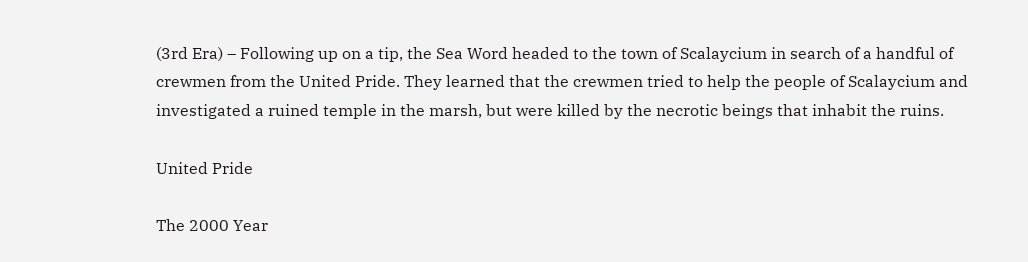(3rd Era) – Following up on a tip, the Sea Word headed to the town of Scalaycium in search of a handful of crewmen from the United Pride. They learned that the crewmen tried to help the people of Scalaycium and investigated a ruined temple in the marsh, but were killed by the necrotic beings that inhabit the ruins.

United Pride

The 2000 Year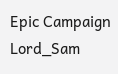Epic Campaign Lord_Sam